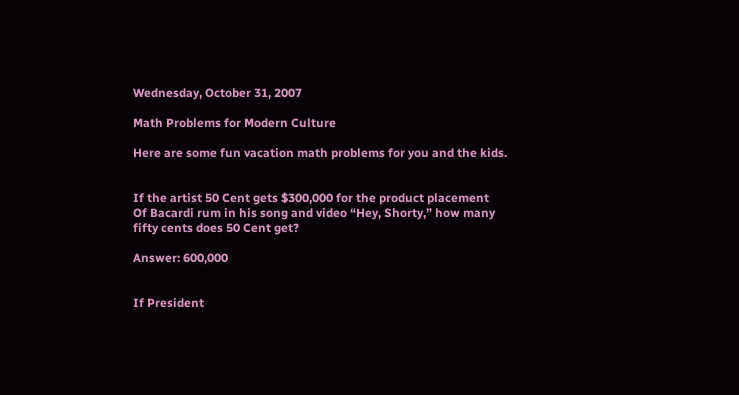Wednesday, October 31, 2007

Math Problems for Modern Culture

Here are some fun vacation math problems for you and the kids.


If the artist 50 Cent gets $300,000 for the product placement
Of Bacardi rum in his song and video “Hey, Shorty,” how many
fifty cents does 50 Cent get?

Answer: 600,000


If President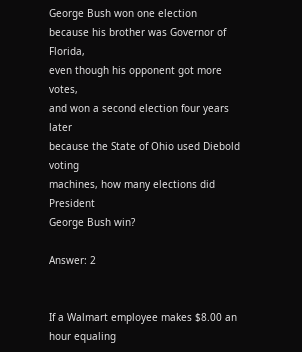George Bush won one election
because his brother was Governor of Florida,
even though his opponent got more votes,
and won a second election four years later
because the State of Ohio used Diebold voting
machines, how many elections did President
George Bush win?

Answer: 2


If a Walmart employee makes $8.00 an hour equaling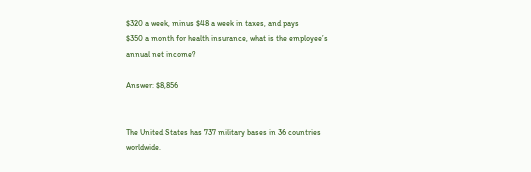$320 a week, minus $48 a week in taxes, and pays
$350 a month for health insurance, what is the employee’s
annual net income?

Answer: $8,856


The United States has 737 military bases in 36 countries
worldwide.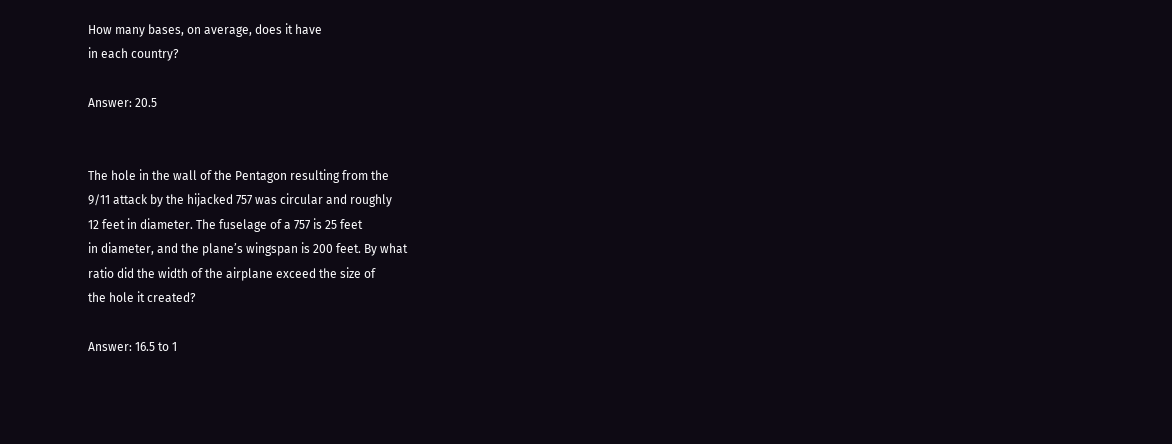How many bases, on average, does it have
in each country?

Answer: 20.5


The hole in the wall of the Pentagon resulting from the
9/11 attack by the hijacked 757 was circular and roughly
12 feet in diameter. The fuselage of a 757 is 25 feet
in diameter, and the plane’s wingspan is 200 feet. By what
ratio did the width of the airplane exceed the size of
the hole it created?

Answer: 16.5 to 1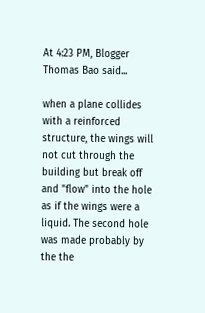At 4:23 PM, Blogger Thomas Bao said...

when a plane collides with a reinforced structure, the wings will not cut through the building but break off and "flow" into the hole as if the wings were a liquid. The second hole was made probably by the the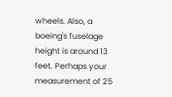wheels. Also, a boeing's fuselage height is around 13 feet. Perhaps your measurement of 25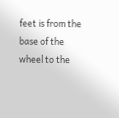feet is from the base of the wheel to the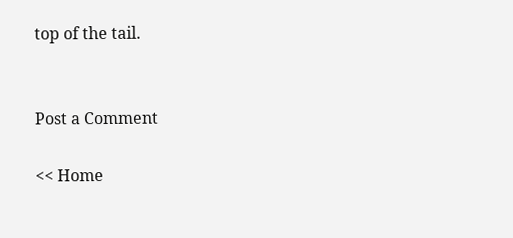top of the tail.


Post a Comment

<< Home